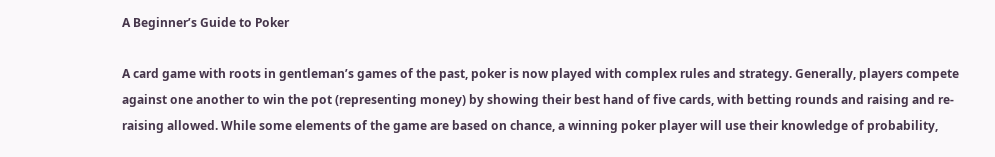A Beginner’s Guide to Poker

A card game with roots in gentleman’s games of the past, poker is now played with complex rules and strategy. Generally, players compete against one another to win the pot (representing money) by showing their best hand of five cards, with betting rounds and raising and re-raising allowed. While some elements of the game are based on chance, a winning poker player will use their knowledge of probability,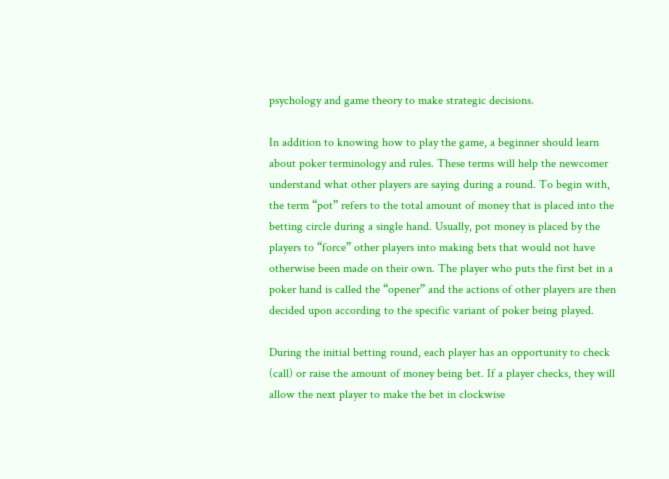psychology and game theory to make strategic decisions.

In addition to knowing how to play the game, a beginner should learn about poker terminology and rules. These terms will help the newcomer understand what other players are saying during a round. To begin with, the term “pot” refers to the total amount of money that is placed into the betting circle during a single hand. Usually, pot money is placed by the players to “force” other players into making bets that would not have otherwise been made on their own. The player who puts the first bet in a poker hand is called the “opener” and the actions of other players are then decided upon according to the specific variant of poker being played.

During the initial betting round, each player has an opportunity to check (call) or raise the amount of money being bet. If a player checks, they will allow the next player to make the bet in clockwise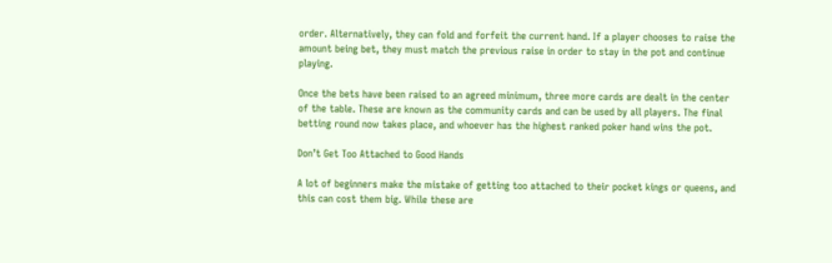order. Alternatively, they can fold and forfeit the current hand. If a player chooses to raise the amount being bet, they must match the previous raise in order to stay in the pot and continue playing.

Once the bets have been raised to an agreed minimum, three more cards are dealt in the center of the table. These are known as the community cards and can be used by all players. The final betting round now takes place, and whoever has the highest ranked poker hand wins the pot.

Don’t Get Too Attached to Good Hands

A lot of beginners make the mistake of getting too attached to their pocket kings or queens, and this can cost them big. While these are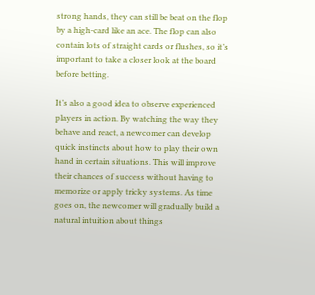strong hands, they can still be beat on the flop by a high-card like an ace. The flop can also contain lots of straight cards or flushes, so it’s important to take a closer look at the board before betting.

It’s also a good idea to observe experienced players in action. By watching the way they behave and react, a newcomer can develop quick instincts about how to play their own hand in certain situations. This will improve their chances of success without having to memorize or apply tricky systems. As time goes on, the newcomer will gradually build a natural intuition about things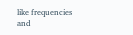like frequencies and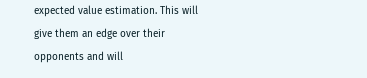expected value estimation. This will give them an edge over their opponents and will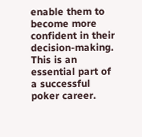enable them to become more confident in their decision-making. This is an essential part of a successful poker career.